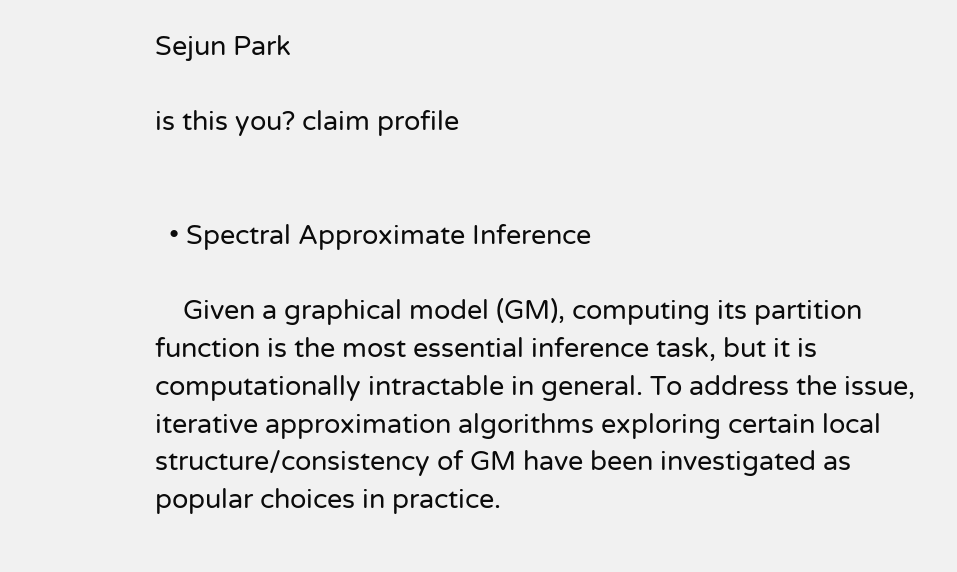Sejun Park

is this you? claim profile


  • Spectral Approximate Inference

    Given a graphical model (GM), computing its partition function is the most essential inference task, but it is computationally intractable in general. To address the issue, iterative approximation algorithms exploring certain local structure/consistency of GM have been investigated as popular choices in practice.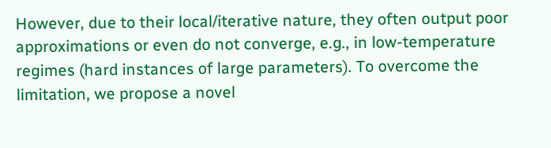However, due to their local/iterative nature, they often output poor approximations or even do not converge, e.g., in low-temperature regimes (hard instances of large parameters). To overcome the limitation, we propose a novel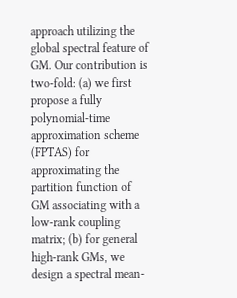approach utilizing the global spectral feature of GM. Our contribution is two-fold: (a) we first propose a fully polynomial-time approximation scheme (FPTAS) for approximating the partition function of GM associating with a low-rank coupling matrix; (b) for general high-rank GMs, we design a spectral mean-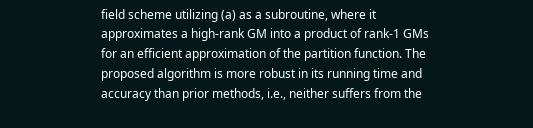field scheme utilizing (a) as a subroutine, where it approximates a high-rank GM into a product of rank-1 GMs for an efficient approximation of the partition function. The proposed algorithm is more robust in its running time and accuracy than prior methods, i.e., neither suffers from the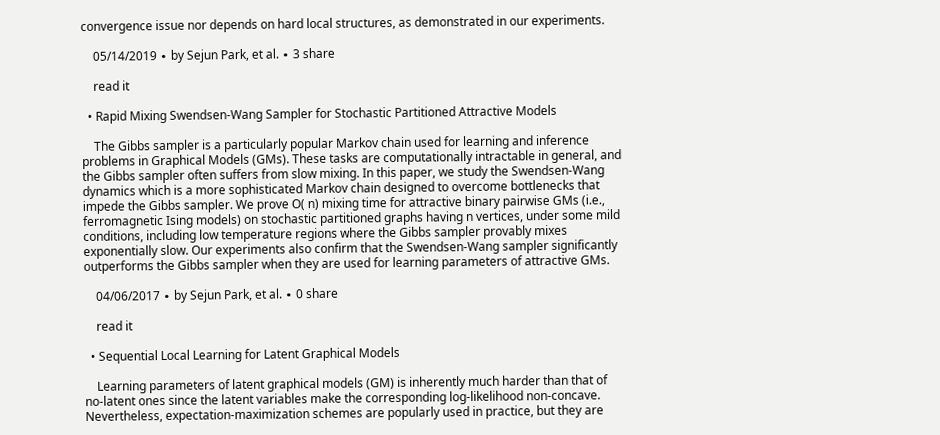convergence issue nor depends on hard local structures, as demonstrated in our experiments.

    05/14/2019 ∙ by Sejun Park, et al. ∙ 3 share

    read it

  • Rapid Mixing Swendsen-Wang Sampler for Stochastic Partitioned Attractive Models

    The Gibbs sampler is a particularly popular Markov chain used for learning and inference problems in Graphical Models (GMs). These tasks are computationally intractable in general, and the Gibbs sampler often suffers from slow mixing. In this paper, we study the Swendsen-Wang dynamics which is a more sophisticated Markov chain designed to overcome bottlenecks that impede the Gibbs sampler. We prove O( n) mixing time for attractive binary pairwise GMs (i.e., ferromagnetic Ising models) on stochastic partitioned graphs having n vertices, under some mild conditions, including low temperature regions where the Gibbs sampler provably mixes exponentially slow. Our experiments also confirm that the Swendsen-Wang sampler significantly outperforms the Gibbs sampler when they are used for learning parameters of attractive GMs.

    04/06/2017 ∙ by Sejun Park, et al. ∙ 0 share

    read it

  • Sequential Local Learning for Latent Graphical Models

    Learning parameters of latent graphical models (GM) is inherently much harder than that of no-latent ones since the latent variables make the corresponding log-likelihood non-concave. Nevertheless, expectation-maximization schemes are popularly used in practice, but they are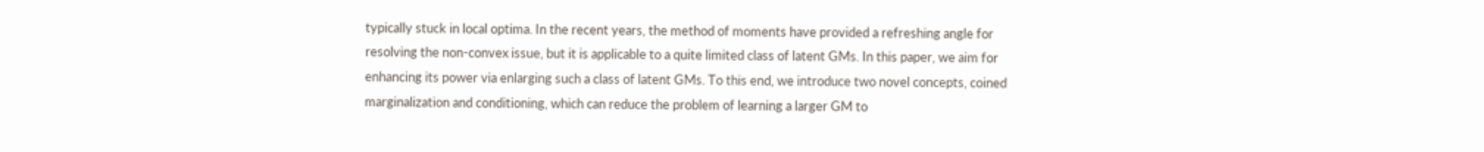typically stuck in local optima. In the recent years, the method of moments have provided a refreshing angle for resolving the non-convex issue, but it is applicable to a quite limited class of latent GMs. In this paper, we aim for enhancing its power via enlarging such a class of latent GMs. To this end, we introduce two novel concepts, coined marginalization and conditioning, which can reduce the problem of learning a larger GM to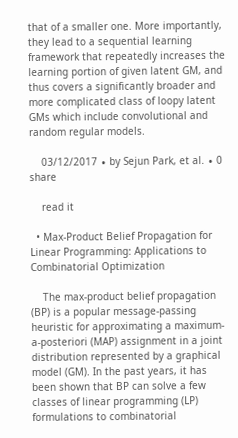that of a smaller one. More importantly, they lead to a sequential learning framework that repeatedly increases the learning portion of given latent GM, and thus covers a significantly broader and more complicated class of loopy latent GMs which include convolutional and random regular models.

    03/12/2017 ∙ by Sejun Park, et al. ∙ 0 share

    read it

  • Max-Product Belief Propagation for Linear Programming: Applications to Combinatorial Optimization

    The max-product belief propagation (BP) is a popular message-passing heuristic for approximating a maximum-a-posteriori (MAP) assignment in a joint distribution represented by a graphical model (GM). In the past years, it has been shown that BP can solve a few classes of linear programming (LP) formulations to combinatorial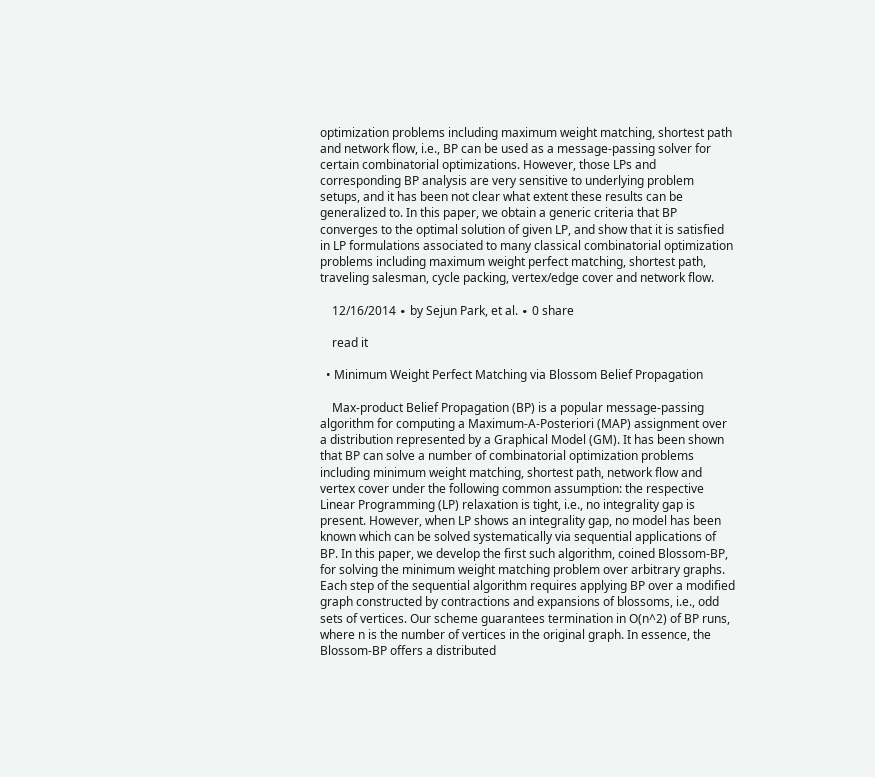optimization problems including maximum weight matching, shortest path and network flow, i.e., BP can be used as a message-passing solver for certain combinatorial optimizations. However, those LPs and corresponding BP analysis are very sensitive to underlying problem setups, and it has been not clear what extent these results can be generalized to. In this paper, we obtain a generic criteria that BP converges to the optimal solution of given LP, and show that it is satisfied in LP formulations associated to many classical combinatorial optimization problems including maximum weight perfect matching, shortest path, traveling salesman, cycle packing, vertex/edge cover and network flow.

    12/16/2014 ∙ by Sejun Park, et al. ∙ 0 share

    read it

  • Minimum Weight Perfect Matching via Blossom Belief Propagation

    Max-product Belief Propagation (BP) is a popular message-passing algorithm for computing a Maximum-A-Posteriori (MAP) assignment over a distribution represented by a Graphical Model (GM). It has been shown that BP can solve a number of combinatorial optimization problems including minimum weight matching, shortest path, network flow and vertex cover under the following common assumption: the respective Linear Programming (LP) relaxation is tight, i.e., no integrality gap is present. However, when LP shows an integrality gap, no model has been known which can be solved systematically via sequential applications of BP. In this paper, we develop the first such algorithm, coined Blossom-BP, for solving the minimum weight matching problem over arbitrary graphs. Each step of the sequential algorithm requires applying BP over a modified graph constructed by contractions and expansions of blossoms, i.e., odd sets of vertices. Our scheme guarantees termination in O(n^2) of BP runs, where n is the number of vertices in the original graph. In essence, the Blossom-BP offers a distributed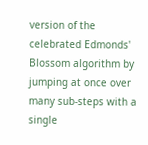version of the celebrated Edmonds' Blossom algorithm by jumping at once over many sub-steps with a single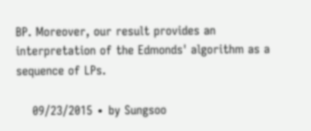BP. Moreover, our result provides an interpretation of the Edmonds' algorithm as a sequence of LPs.

    09/23/2015 ∙ by Sungsoo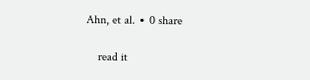Ahn, et al. ∙ 0 share

    read it